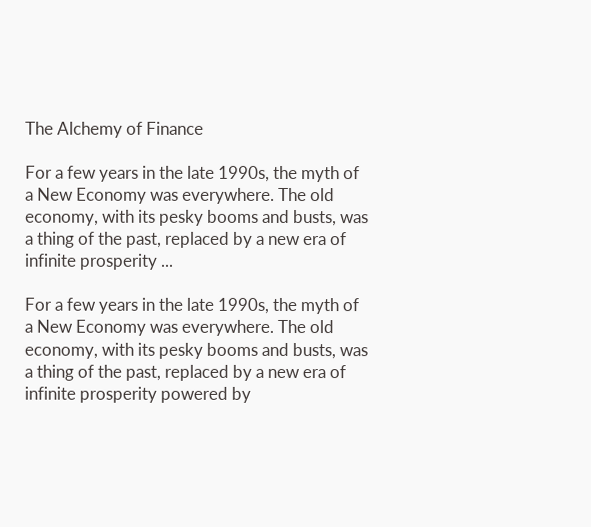The Alchemy of Finance

For a few years in the late 1990s, the myth of a New Economy was everywhere. The old economy, with its pesky booms and busts, was a thing of the past, replaced by a new era of infinite prosperity ...

For a few years in the late 1990s, the myth of a New Economy was everywhere. The old economy, with its pesky booms and busts, was a thing of the past, replaced by a new era of infinite prosperity powered by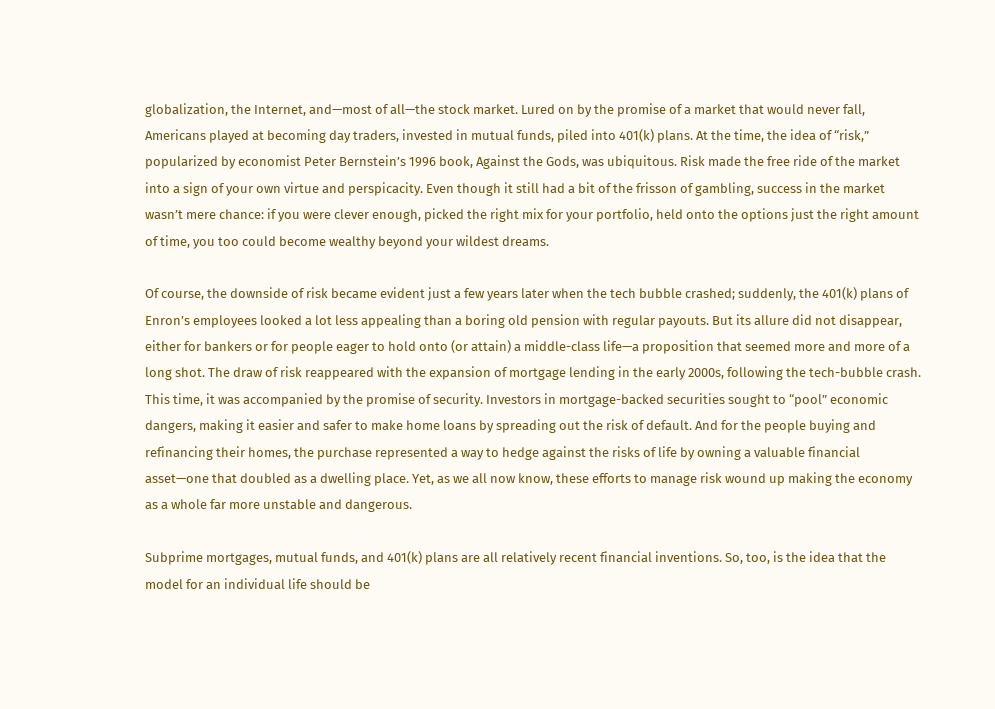globalization, the Internet, and—most of all—the stock market. Lured on by the promise of a market that would never fall, Americans played at becoming day traders, invested in mutual funds, piled into 401(k) plans. At the time, the idea of “risk,” popularized by economist Peter Bernstein’s 1996 book, Against the Gods, was ubiquitous. Risk made the free ride of the market into a sign of your own virtue and perspicacity. Even though it still had a bit of the frisson of gambling, success in the market wasn’t mere chance: if you were clever enough, picked the right mix for your portfolio, held onto the options just the right amount of time, you too could become wealthy beyond your wildest dreams.

Of course, the downside of risk became evident just a few years later when the tech bubble crashed; suddenly, the 401(k) plans of Enron’s employees looked a lot less appealing than a boring old pension with regular payouts. But its allure did not disappear, either for bankers or for people eager to hold onto (or attain) a middle-class life—a proposition that seemed more and more of a long shot. The draw of risk reappeared with the expansion of mortgage lending in the early 2000s, following the tech-bubble crash. This time, it was accompanied by the promise of security. Investors in mortgage-backed securities sought to “pool” economic dangers, making it easier and safer to make home loans by spreading out the risk of default. And for the people buying and refinancing their homes, the purchase represented a way to hedge against the risks of life by owning a valuable financial asset—one that doubled as a dwelling place. Yet, as we all now know, these efforts to manage risk wound up making the economy as a whole far more unstable and dangerous.

Subprime mortgages, mutual funds, and 401(k) plans are all relatively recent financial inventions. So, too, is the idea that the model for an individual life should be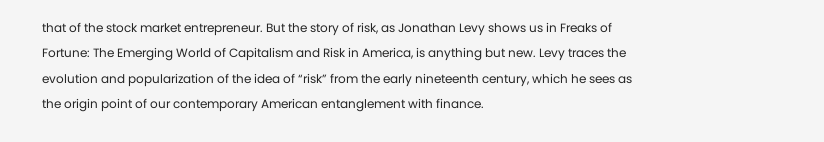that of the stock market entrepreneur. But the story of risk, as Jonathan Levy shows us in Freaks of Fortune: The Emerging World of Capitalism and Risk in America, is anything but new. Levy traces the evolution and popularization of the idea of “risk” from the early nineteenth century, which he sees as the origin point of our contemporary American entanglement with finance.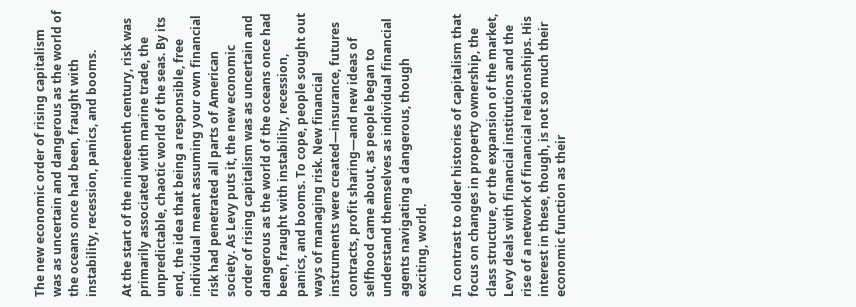The new economic order of rising capitalism was as uncertain and dangerous as the world of the oceans once had been, fraught with instability, recession, panics, and booms.

At the start of the nineteenth century, risk was primarily associated with marine trade, the unpredictable, chaotic world of the seas. By its end, the idea that being a responsible, free individual meant assuming your own financial risk had penetrated all parts of American society. As Levy puts it, the new economic order of rising capitalism was as uncertain and dangerous as the world of the oceans once had been, fraught with instability, recession, panics, and booms. To cope, people sought out ways of managing risk. New financial instruments were created—insurance, futures contracts, profit sharing—and new ideas of selfhood came about, as people began to understand themselves as individual financial agents navigating a dangerous, though exciting, world.

In contrast to older histories of capitalism that focus on changes in property ownership, the class structure, or the expansion of the market, Levy deals with financial institutions and the rise of a network of financial relationships. His interest in these, though, is not so much their economic function as their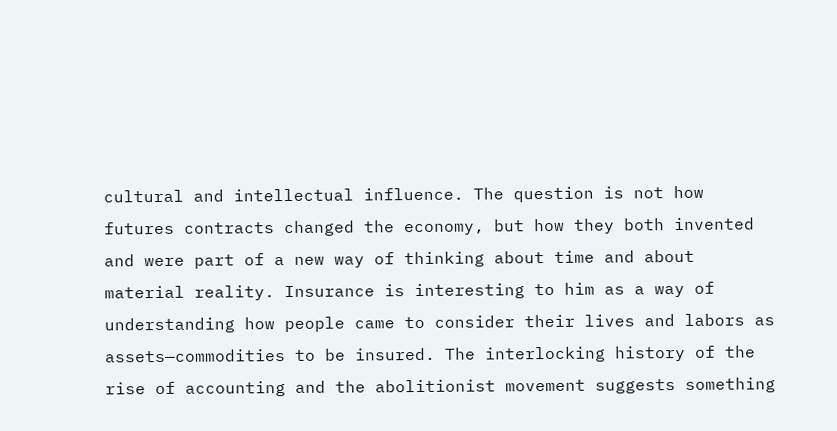cultural and intellectual influence. The question is not how futures contracts changed the economy, but how they both invented and were part of a new way of thinking about time and about material reality. Insurance is interesting to him as a way of understanding how people came to consider their lives and labors as assets—commodities to be insured. The interlocking history of the rise of accounting and the abolitionist movement suggests something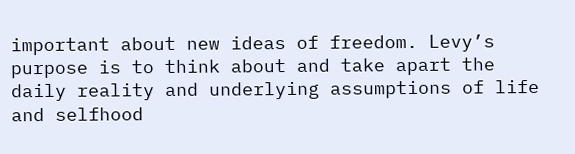important about new ideas of freedom. Levy’s purpose is to think about and take apart the daily reality and underlying assumptions of life and selfhood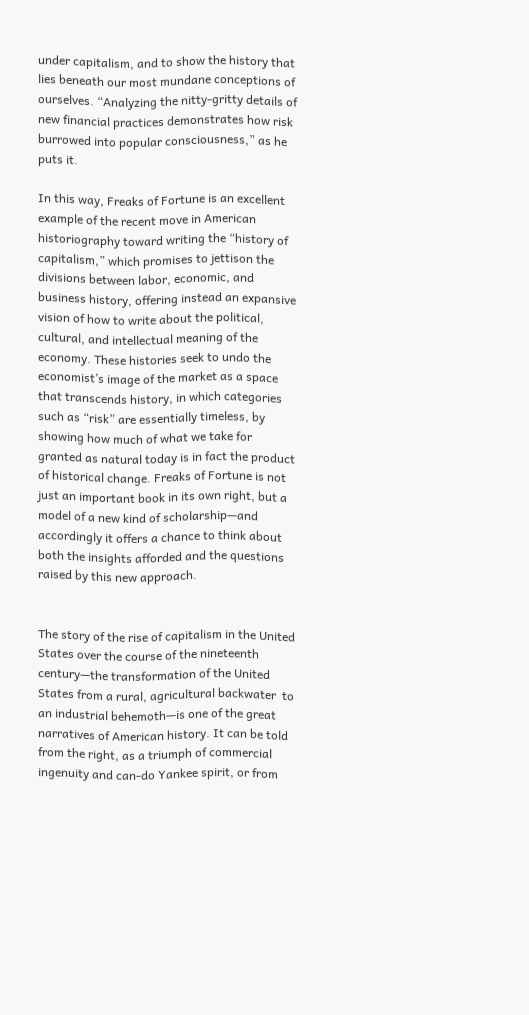under capitalism, and to show the history that lies beneath our most mundane conceptions of ourselves. “Analyzing the nitty-gritty details of new financial practices demonstrates how risk burrowed into popular consciousness,” as he puts it.

In this way, Freaks of Fortune is an excellent example of the recent move in American historiography toward writing the “history of capitalism,” which promises to jettison the divisions between labor, economic, and business history, offering instead an expansive vision of how to write about the political, cultural, and intellectual meaning of the economy. These histories seek to undo the economist’s image of the market as a space that transcends history, in which categories such as “risk” are essentially timeless, by showing how much of what we take for granted as natural today is in fact the product of historical change. Freaks of Fortune is not just an important book in its own right, but a model of a new kind of scholarship—and accordingly it offers a chance to think about both the insights afforded and the questions raised by this new approach.


The story of the rise of capitalism in the United States over the course of the nineteenth century—the transformation of the United States from a rural, agricultural backwater  to an industrial behemoth—is one of the great narratives of American history. It can be told from the right, as a triumph of commercial ingenuity and can-do Yankee spirit, or from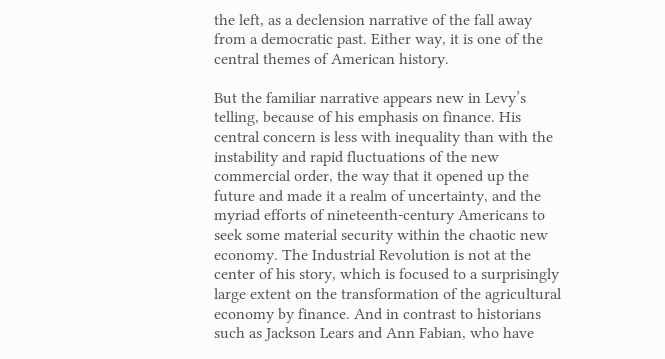the left, as a declension narrative of the fall away from a democratic past. Either way, it is one of the central themes of American history.

But the familiar narrative appears new in Levy’s telling, because of his emphasis on finance. His central concern is less with inequality than with the instability and rapid fluctuations of the new commercial order, the way that it opened up the future and made it a realm of uncertainty, and the myriad efforts of nineteenth-century Americans to seek some material security within the chaotic new economy. The Industrial Revolution is not at the center of his story, which is focused to a surprisingly large extent on the transformation of the agricultural economy by finance. And in contrast to historians such as Jackson Lears and Ann Fabian, who have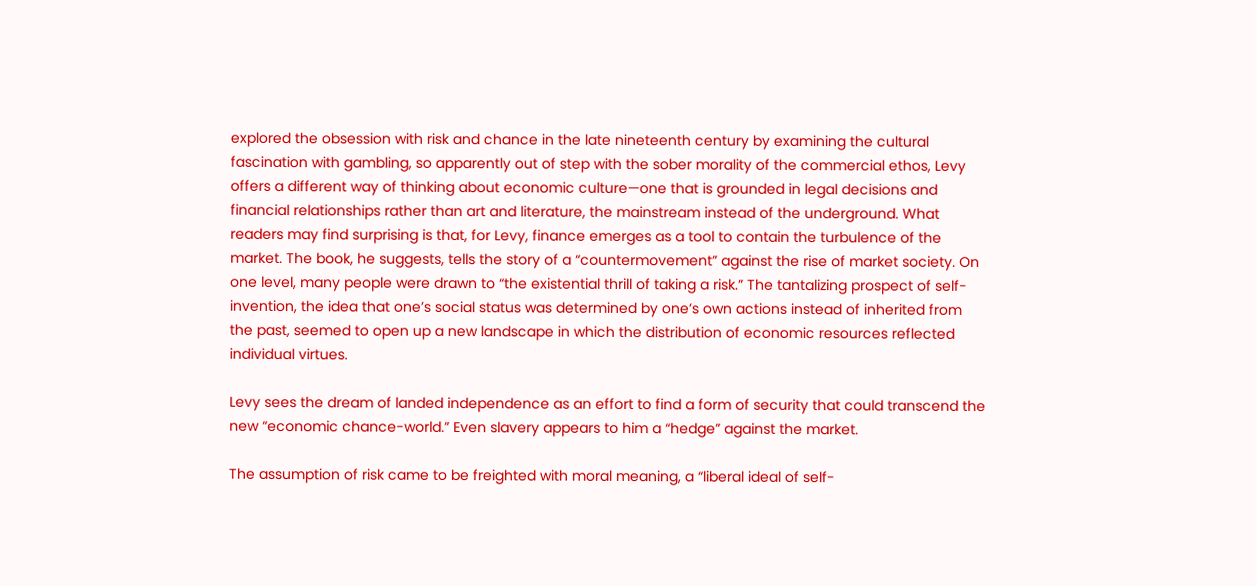explored the obsession with risk and chance in the late nineteenth century by examining the cultural fascination with gambling, so apparently out of step with the sober morality of the commercial ethos, Levy offers a different way of thinking about economic culture—one that is grounded in legal decisions and financial relationships rather than art and literature, the mainstream instead of the underground. What readers may find surprising is that, for Levy, finance emerges as a tool to contain the turbulence of the market. The book, he suggests, tells the story of a “countermovement” against the rise of market society. On one level, many people were drawn to “the existential thrill of taking a risk.” The tantalizing prospect of self-invention, the idea that one’s social status was determined by one’s own actions instead of inherited from the past, seemed to open up a new landscape in which the distribution of economic resources reflected individual virtues.

Levy sees the dream of landed independence as an effort to find a form of security that could transcend the new “economic chance-world.” Even slavery appears to him a “hedge” against the market.

The assumption of risk came to be freighted with moral meaning, a “liberal ideal of self-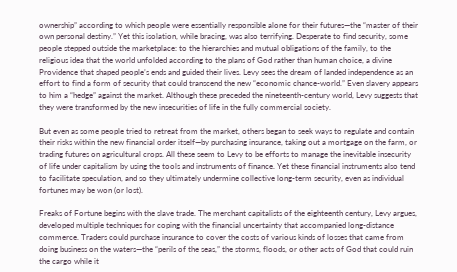ownership” according to which people were essentially responsible alone for their futures—the “master of their own personal destiny.” Yet this isolation, while bracing, was also terrifying. Desperate to find security, some people stepped outside the marketplace: to the hierarchies and mutual obligations of the family, to the religious idea that the world unfolded according to the plans of God rather than human choice, a divine Providence that shaped people’s ends and guided their lives. Levy sees the dream of landed independence as an effort to find a form of security that could transcend the new “economic chance-world.” Even slavery appears to him a “hedge” against the market. Although these preceded the nineteenth-century world, Levy suggests that they were transformed by the new insecurities of life in the fully commercial society.

But even as some people tried to retreat from the market, others began to seek ways to regulate and contain their risks within the new financial order itself—by purchasing insurance, taking out a mortgage on the farm, or trading futures on agricultural crops. All these seem to Levy to be efforts to manage the inevitable insecurity of life under capitalism by using the tools and instruments of finance. Yet these financial instruments also tend to facilitate speculation, and so they ultimately undermine collective long-term security, even as individual fortunes may be won (or lost).

Freaks of Fortune begins with the slave trade. The merchant capitalists of the eighteenth century, Levy argues, developed multiple techniques for coping with the financial uncertainty that accompanied long-distance commerce. Traders could purchase insurance to cover the costs of various kinds of losses that came from doing business on the waters—the “perils of the seas,” the storms, floods, or other acts of God that could ruin the cargo while it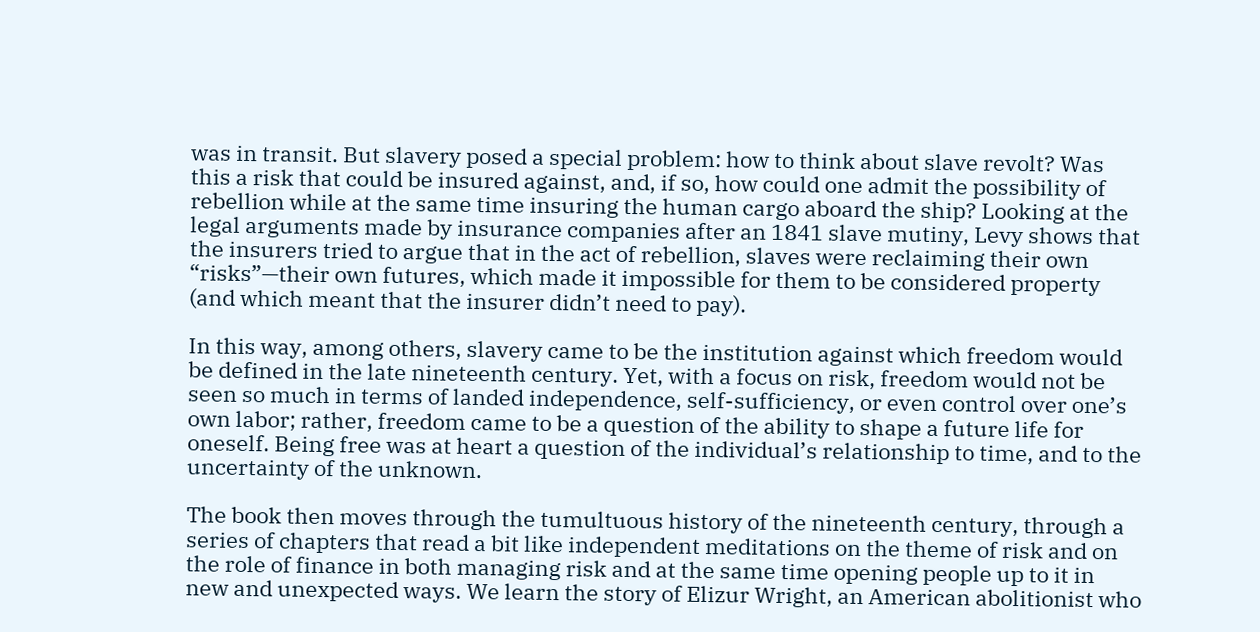was in transit. But slavery posed a special problem: how to think about slave revolt? Was this a risk that could be insured against, and, if so, how could one admit the possibility of rebellion while at the same time insuring the human cargo aboard the ship? Looking at the legal arguments made by insurance companies after an 1841 slave mutiny, Levy shows that the insurers tried to argue that in the act of rebellion, slaves were reclaiming their own “risks”—their own futures, which made it impossible for them to be considered property (and which meant that the insurer didn’t need to pay).

In this way, among others, slavery came to be the institution against which freedom would be defined in the late nineteenth century. Yet, with a focus on risk, freedom would not be seen so much in terms of landed independence, self-sufficiency, or even control over one’s own labor; rather, freedom came to be a question of the ability to shape a future life for oneself. Being free was at heart a question of the individual’s relationship to time, and to the uncertainty of the unknown.

The book then moves through the tumultuous history of the nineteenth century, through a series of chapters that read a bit like independent meditations on the theme of risk and on the role of finance in both managing risk and at the same time opening people up to it in new and unexpected ways. We learn the story of Elizur Wright, an American abolitionist who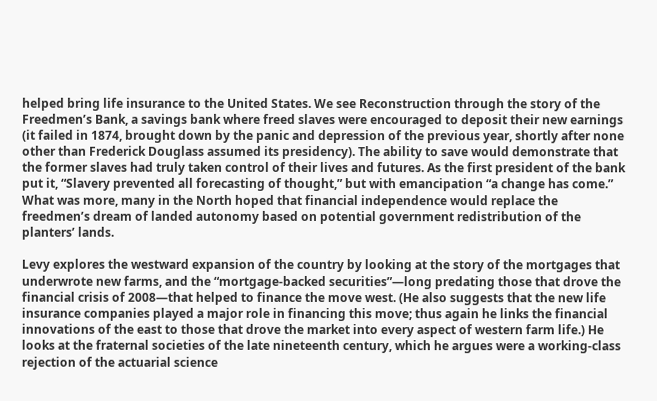helped bring life insurance to the United States. We see Reconstruction through the story of the Freedmen’s Bank, a savings bank where freed slaves were encouraged to deposit their new earnings (it failed in 1874, brought down by the panic and depression of the previous year, shortly after none other than Frederick Douglass assumed its presidency). The ability to save would demonstrate that the former slaves had truly taken control of their lives and futures. As the first president of the bank put it, “Slavery prevented all forecasting of thought,” but with emancipation “a change has come.” What was more, many in the North hoped that financial independence would replace the freedmen’s dream of landed autonomy based on potential government redistribution of the planters’ lands.

Levy explores the westward expansion of the country by looking at the story of the mortgages that underwrote new farms, and the “mortgage-backed securities”—long predating those that drove the financial crisis of 2008—that helped to finance the move west. (He also suggests that the new life insurance companies played a major role in financing this move; thus again he links the financial innovations of the east to those that drove the market into every aspect of western farm life.) He looks at the fraternal societies of the late nineteenth century, which he argues were a working-class rejection of the actuarial science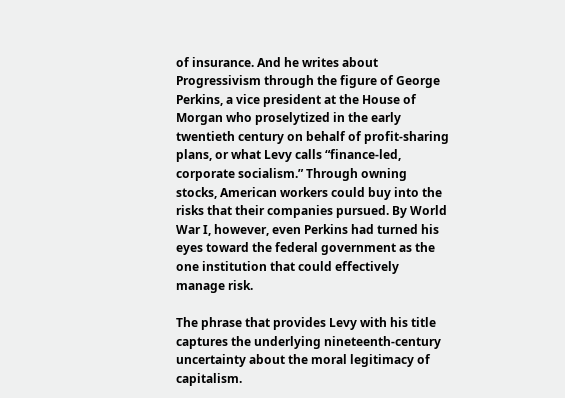of insurance. And he writes about Progressivism through the figure of George Perkins, a vice president at the House of Morgan who proselytized in the early twentieth century on behalf of profit-sharing plans, or what Levy calls “finance-led, corporate socialism.” Through owning stocks, American workers could buy into the risks that their companies pursued. By World War I, however, even Perkins had turned his eyes toward the federal government as the one institution that could effectively manage risk.

The phrase that provides Levy with his title captures the underlying nineteenth-century uncertainty about the moral legitimacy of capitalism.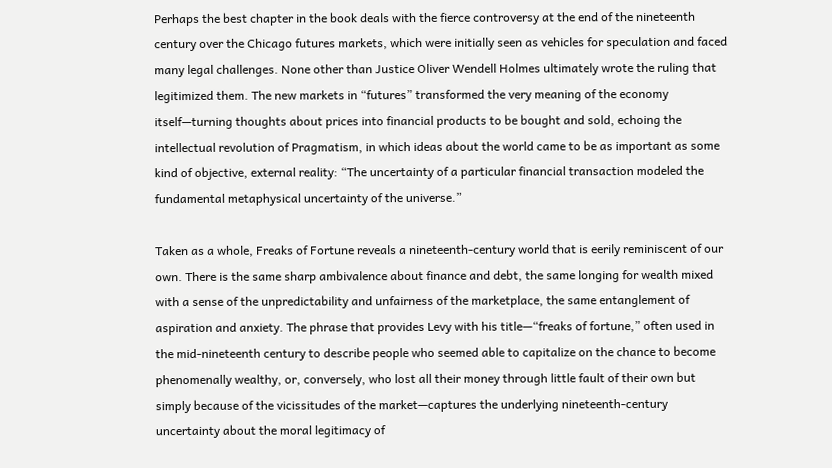Perhaps the best chapter in the book deals with the fierce controversy at the end of the nineteenth century over the Chicago futures markets, which were initially seen as vehicles for speculation and faced many legal challenges. None other than Justice Oliver Wendell Holmes ultimately wrote the ruling that legitimized them. The new markets in “futures” transformed the very meaning of the economy itself—turning thoughts about prices into financial products to be bought and sold, echoing the intellectual revolution of Pragmatism, in which ideas about the world came to be as important as some kind of objective, external reality: “The uncertainty of a particular financial transaction modeled the fundamental metaphysical uncertainty of the universe.”

Taken as a whole, Freaks of Fortune reveals a nineteenth-century world that is eerily reminiscent of our own. There is the same sharp ambivalence about finance and debt, the same longing for wealth mixed with a sense of the unpredictability and unfairness of the marketplace, the same entanglement of aspiration and anxiety. The phrase that provides Levy with his title—“freaks of fortune,” often used in the mid-nineteenth century to describe people who seemed able to capitalize on the chance to become phenomenally wealthy, or, conversely, who lost all their money through little fault of their own but simply because of the vicissitudes of the market—captures the underlying nineteenth-century uncertainty about the moral legitimacy of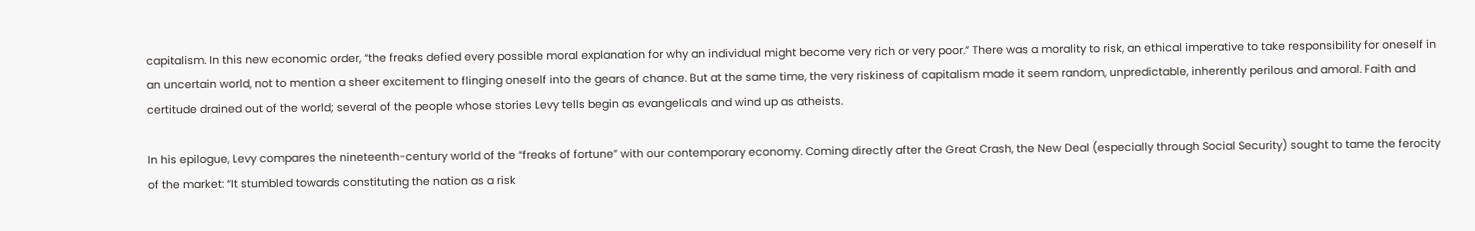capitalism. In this new economic order, “the freaks defied every possible moral explanation for why an individual might become very rich or very poor.” There was a morality to risk, an ethical imperative to take responsibility for oneself in an uncertain world, not to mention a sheer excitement to flinging oneself into the gears of chance. But at the same time, the very riskiness of capitalism made it seem random, unpredictable, inherently perilous and amoral. Faith and certitude drained out of the world; several of the people whose stories Levy tells begin as evangelicals and wind up as atheists.

In his epilogue, Levy compares the nineteenth-century world of the “freaks of fortune” with our contemporary economy. Coming directly after the Great Crash, the New Deal (especially through Social Security) sought to tame the ferocity of the market: “It stumbled towards constituting the nation as a risk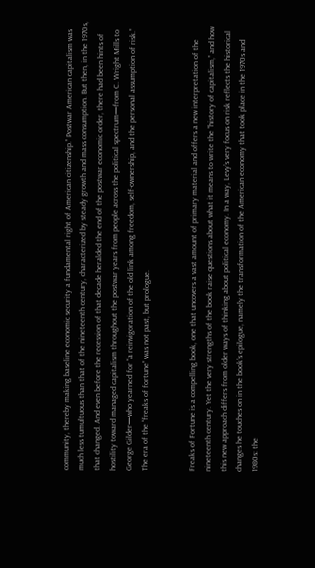community, thereby making baseline economic security a fundamental right of American citizenship.” Postwar American capitalism was much less tumultuous than that of the nineteenth century, characterized by steady growth and mass consumption. But then, in the 1970s, that changed. And even before the recession of that decade heralded the end of the postwar economic order, there had been hints of hostility toward managed capitalism throughout the postwar years from people across the political spectrum—from C. Wright Mills to George Gilder—who yearned for “a reinvigoration of the old link among freedom, self-ownership, and the personal assumption of risk.” The era of the “freaks of fortune” was not past, but prologue.


Freaks of Fortune is a compelling book, one that uncovers a vast amount of primary material and offers a new interpretation of the nineteenth century. Yet the very strengths of the book raise questions about what it means to write the “history of capitalism,” and how this new approach differs from older ways of thinking about political economy. In a way, Levy’s very focus on risk reflects the historical changes he touches on in the book’s epilogue, namely the transformation of the American economy that took place in the 1970s and 1980s: the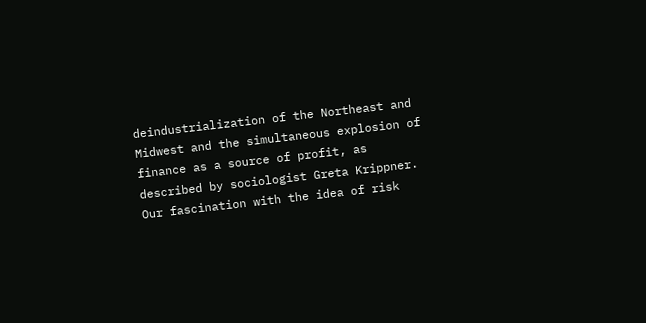deindustrialization of the Northeast and Midwest and the simultaneous explosion of finance as a source of profit, as described by sociologist Greta Krippner. Our fascination with the idea of risk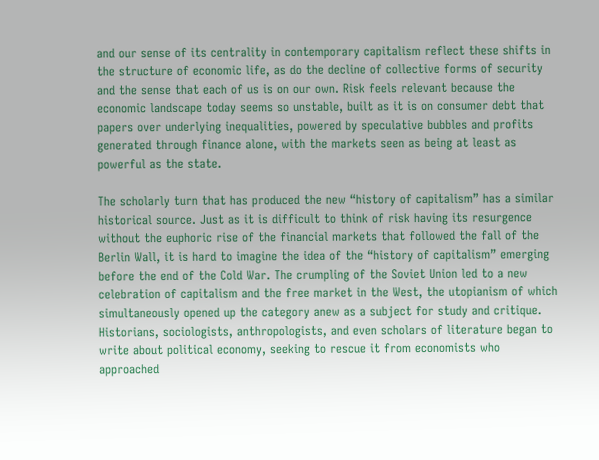and our sense of its centrality in contemporary capitalism reflect these shifts in the structure of economic life, as do the decline of collective forms of security and the sense that each of us is on our own. Risk feels relevant because the economic landscape today seems so unstable, built as it is on consumer debt that papers over underlying inequalities, powered by speculative bubbles and profits generated through finance alone, with the markets seen as being at least as powerful as the state.

The scholarly turn that has produced the new “history of capitalism” has a similar historical source. Just as it is difficult to think of risk having its resurgence without the euphoric rise of the financial markets that followed the fall of the Berlin Wall, it is hard to imagine the idea of the “history of capitalism” emerging before the end of the Cold War. The crumpling of the Soviet Union led to a new celebration of capitalism and the free market in the West, the utopianism of which simultaneously opened up the category anew as a subject for study and critique. Historians, sociologists, anthropologists, and even scholars of literature began to write about political economy, seeking to rescue it from economists who approached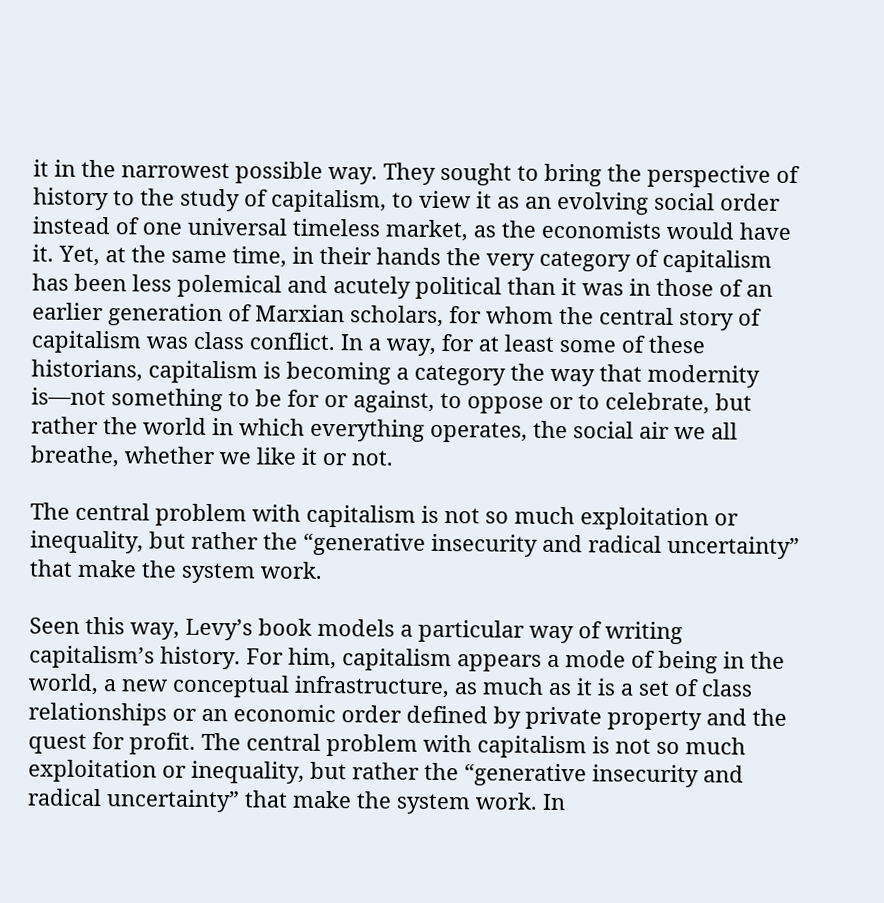it in the narrowest possible way. They sought to bring the perspective of history to the study of capitalism, to view it as an evolving social order instead of one universal timeless market, as the economists would have it. Yet, at the same time, in their hands the very category of capitalism has been less polemical and acutely political than it was in those of an earlier generation of Marxian scholars, for whom the central story of capitalism was class conflict. In a way, for at least some of these historians, capitalism is becoming a category the way that modernity is—not something to be for or against, to oppose or to celebrate, but rather the world in which everything operates, the social air we all breathe, whether we like it or not.

The central problem with capitalism is not so much exploitation or inequality, but rather the “generative insecurity and radical uncertainty” that make the system work.

Seen this way, Levy’s book models a particular way of writing capitalism’s history. For him, capitalism appears a mode of being in the world, a new conceptual infrastructure, as much as it is a set of class relationships or an economic order defined by private property and the quest for profit. The central problem with capitalism is not so much exploitation or inequality, but rather the “generative insecurity and radical uncertainty” that make the system work. In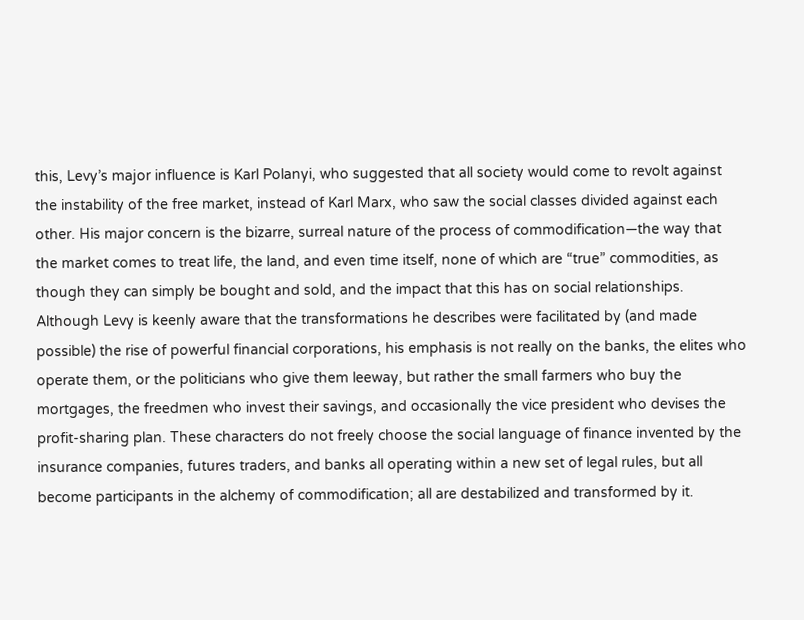this, Levy’s major influence is Karl Polanyi, who suggested that all society would come to revolt against the instability of the free market, instead of Karl Marx, who saw the social classes divided against each other. His major concern is the bizarre, surreal nature of the process of commodification—the way that the market comes to treat life, the land, and even time itself, none of which are “true” commodities, as though they can simply be bought and sold, and the impact that this has on social relationships. Although Levy is keenly aware that the transformations he describes were facilitated by (and made possible) the rise of powerful financial corporations, his emphasis is not really on the banks, the elites who operate them, or the politicians who give them leeway, but rather the small farmers who buy the mortgages, the freedmen who invest their savings, and occasionally the vice president who devises the profit-sharing plan. These characters do not freely choose the social language of finance invented by the insurance companies, futures traders, and banks all operating within a new set of legal rules, but all become participants in the alchemy of commodification; all are destabilized and transformed by it.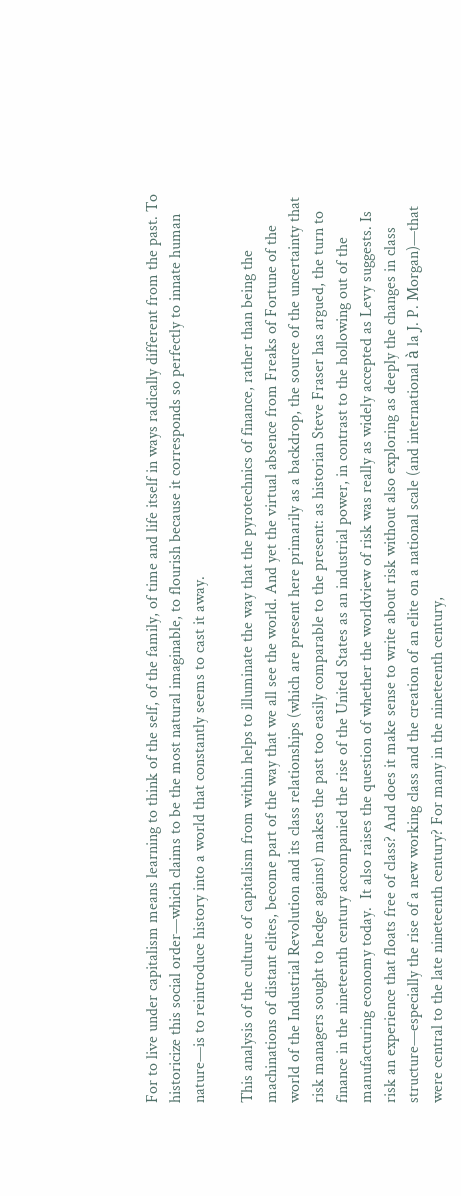For to live under capitalism means learning to think of the self, of the family, of time and life itself in ways radically different from the past. To historicize this social order—which claims to be the most natural imaginable, to flourish because it corresponds so perfectly to innate human nature—is to reintroduce history into a world that constantly seems to cast it away.

This analysis of the culture of capitalism from within helps to illuminate the way that the pyrotechnics of finance, rather than being the machinations of distant elites, become part of the way that we all see the world. And yet the virtual absence from Freaks of Fortune of the world of the Industrial Revolution and its class relationships (which are present here primarily as a backdrop, the source of the uncertainty that risk managers sought to hedge against) makes the past too easily comparable to the present: as historian Steve Fraser has argued, the turn to finance in the nineteenth century accompanied the rise of the United States as an industrial power, in contrast to the hollowing out of the manufacturing economy today.  It also raises the question of whether the worldview of risk was really as widely accepted as Levy suggests. Is risk an experience that floats free of class? And does it make sense to write about risk without also exploring as deeply the changes in class structure—especially the rise of a new working class and the creation of an elite on a national scale (and international à la J. P. Morgan)—that were central to the late nineteenth century? For many in the nineteenth century,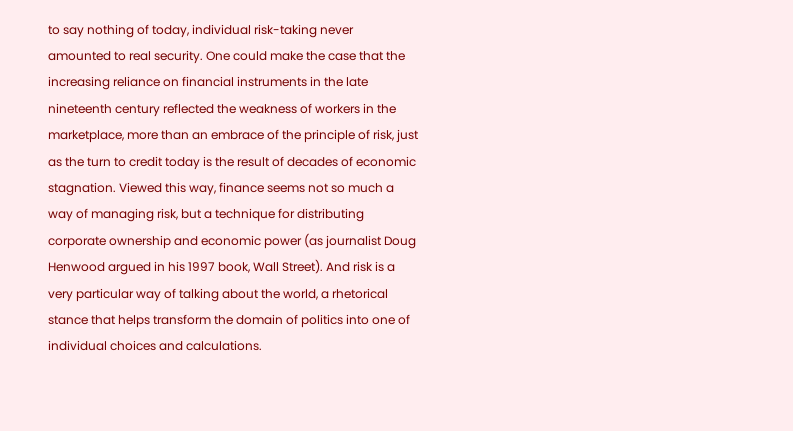to say nothing of today, individual risk-taking never amounted to real security. One could make the case that the increasing reliance on financial instruments in the late nineteenth century reflected the weakness of workers in the marketplace, more than an embrace of the principle of risk, just as the turn to credit today is the result of decades of economic stagnation. Viewed this way, finance seems not so much a way of managing risk, but a technique for distributing corporate ownership and economic power (as journalist Doug Henwood argued in his 1997 book, Wall Street). And risk is a very particular way of talking about the world, a rhetorical stance that helps transform the domain of politics into one of individual choices and calculations.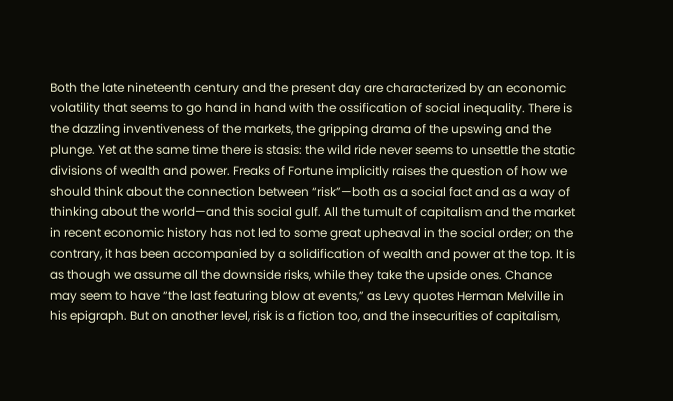Both the late nineteenth century and the present day are characterized by an economic volatility that seems to go hand in hand with the ossification of social inequality. There is the dazzling inventiveness of the markets, the gripping drama of the upswing and the plunge. Yet at the same time there is stasis: the wild ride never seems to unsettle the static divisions of wealth and power. Freaks of Fortune implicitly raises the question of how we should think about the connection between “risk”—both as a social fact and as a way of thinking about the world—and this social gulf. All the tumult of capitalism and the market in recent economic history has not led to some great upheaval in the social order; on the contrary, it has been accompanied by a solidification of wealth and power at the top. It is as though we assume all the downside risks, while they take the upside ones. Chance may seem to have “the last featuring blow at events,” as Levy quotes Herman Melville in his epigraph. But on another level, risk is a fiction too, and the insecurities of capitalism,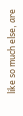like so much else, are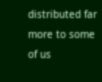distributed far more to some of us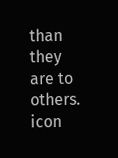than they are to others. icon